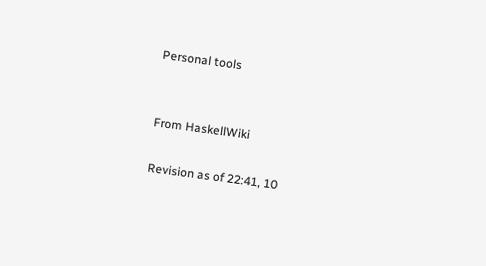Personal tools


From HaskellWiki

Revision as of 22:41, 10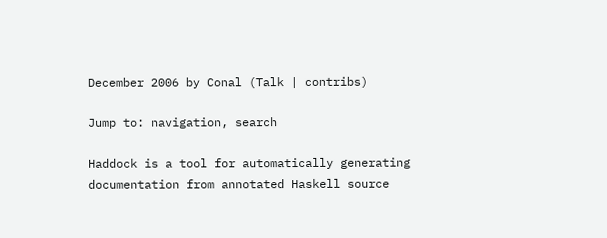December 2006 by Conal (Talk | contribs)

Jump to: navigation, search

Haddock is a tool for automatically generating documentation from annotated Haskell source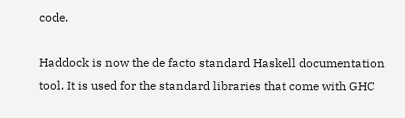code.

Haddock is now the de facto standard Haskell documentation tool. It is used for the standard libraries that come with GHC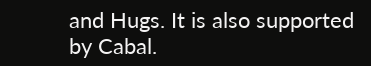and Hugs. It is also supported by Cabal.